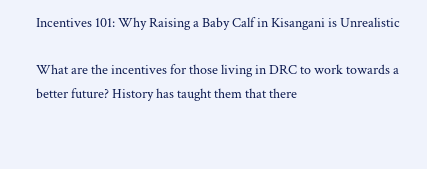Incentives 101: Why Raising a Baby Calf in Kisangani is Unrealistic

What are the incentives for those living in DRC to work towards a better future? History has taught them that there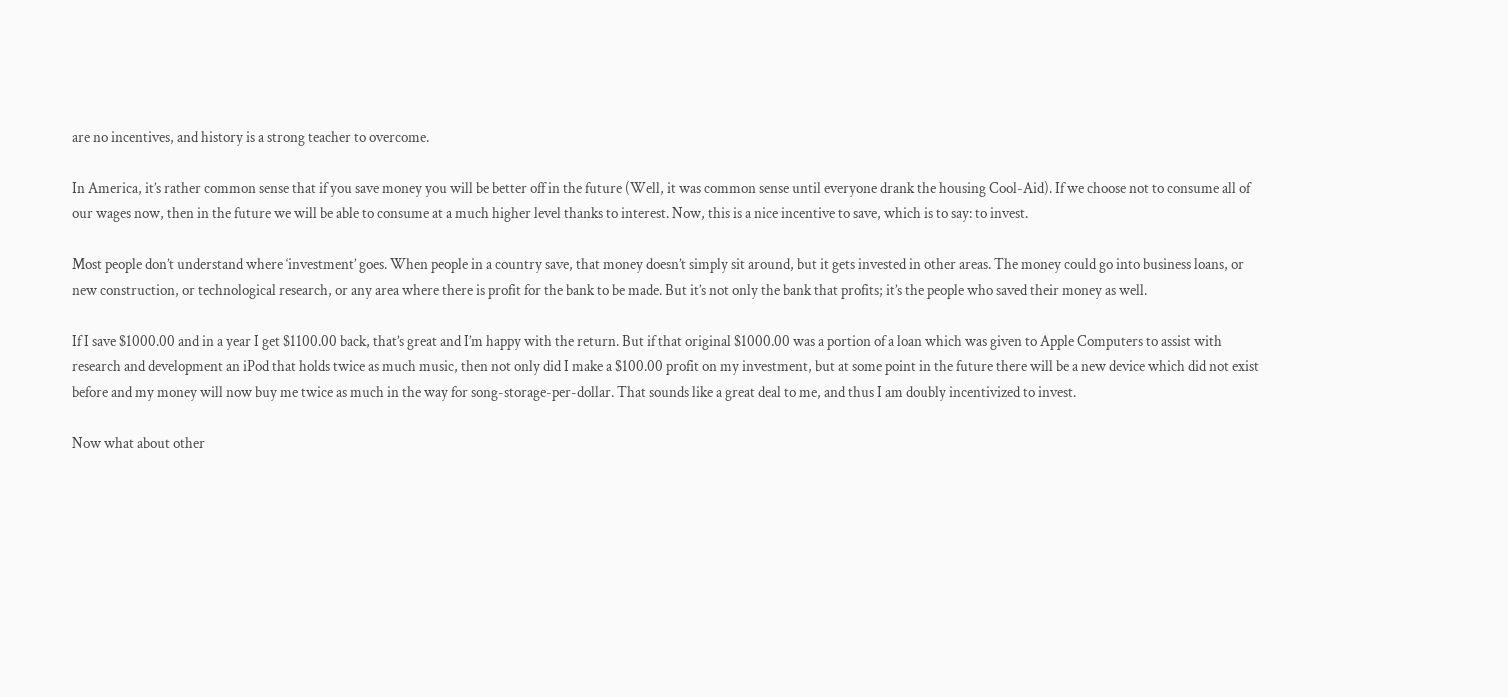are no incentives, and history is a strong teacher to overcome.

In America, it’s rather common sense that if you save money you will be better off in the future (Well, it was common sense until everyone drank the housing Cool-Aid). If we choose not to consume all of our wages now, then in the future we will be able to consume at a much higher level thanks to interest. Now, this is a nice incentive to save, which is to say: to invest.

Most people don’t understand where ‘investment’ goes. When people in a country save, that money doesn’t simply sit around, but it gets invested in other areas. The money could go into business loans, or new construction, or technological research, or any area where there is profit for the bank to be made. But it’s not only the bank that profits; it’s the people who saved their money as well.

If I save $1000.00 and in a year I get $1100.00 back, that’s great and I’m happy with the return. But if that original $1000.00 was a portion of a loan which was given to Apple Computers to assist with research and development an iPod that holds twice as much music, then not only did I make a $100.00 profit on my investment, but at some point in the future there will be a new device which did not exist before and my money will now buy me twice as much in the way for song-storage-per-dollar. That sounds like a great deal to me, and thus I am doubly incentivized to invest.

Now what about other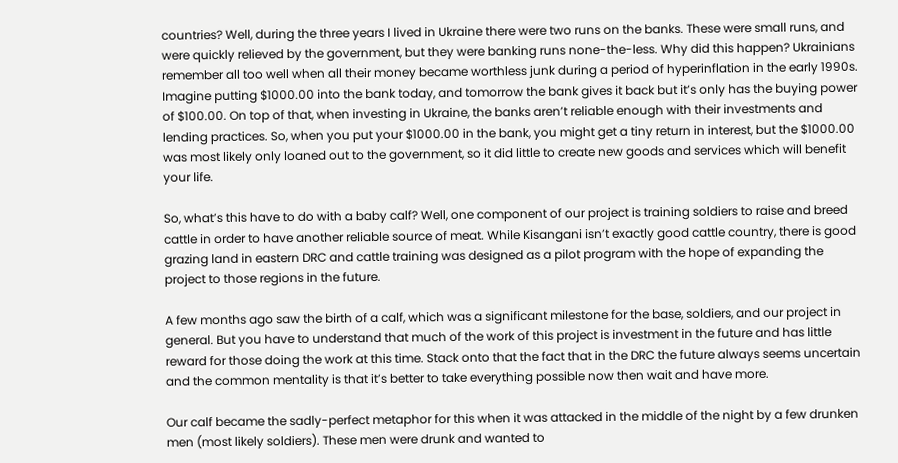countries? Well, during the three years I lived in Ukraine there were two runs on the banks. These were small runs, and were quickly relieved by the government, but they were banking runs none-the-less. Why did this happen? Ukrainians remember all too well when all their money became worthless junk during a period of hyperinflation in the early 1990s. Imagine putting $1000.00 into the bank today, and tomorrow the bank gives it back but it’s only has the buying power of $100.00. On top of that, when investing in Ukraine, the banks aren’t reliable enough with their investments and lending practices. So, when you put your $1000.00 in the bank, you might get a tiny return in interest, but the $1000.00 was most likely only loaned out to the government, so it did little to create new goods and services which will benefit your life.

So, what’s this have to do with a baby calf? Well, one component of our project is training soldiers to raise and breed cattle in order to have another reliable source of meat. While Kisangani isn’t exactly good cattle country, there is good grazing land in eastern DRC and cattle training was designed as a pilot program with the hope of expanding the project to those regions in the future.

A few months ago saw the birth of a calf, which was a significant milestone for the base, soldiers, and our project in general. But you have to understand that much of the work of this project is investment in the future and has little reward for those doing the work at this time. Stack onto that the fact that in the DRC the future always seems uncertain and the common mentality is that it’s better to take everything possible now then wait and have more.

Our calf became the sadly-perfect metaphor for this when it was attacked in the middle of the night by a few drunken men (most likely soldiers). These men were drunk and wanted to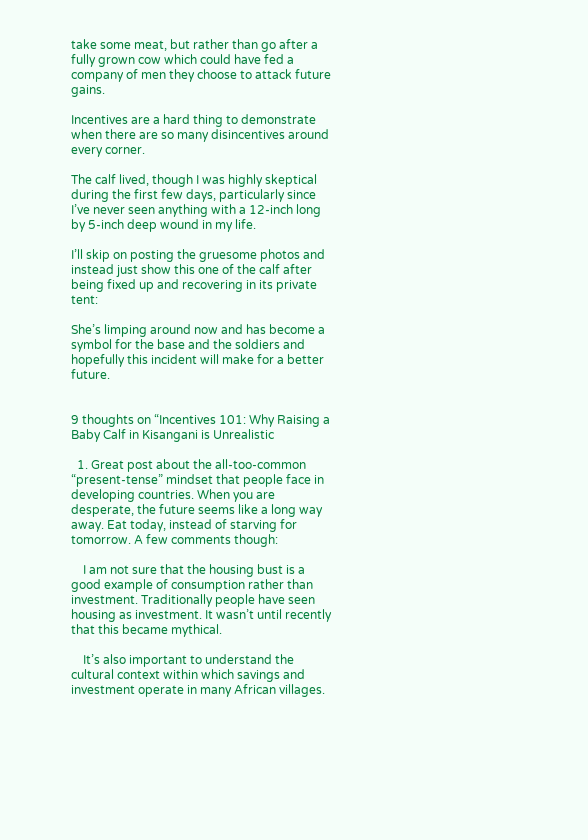take some meat, but rather than go after a fully grown cow which could have fed a company of men they choose to attack future gains.

Incentives are a hard thing to demonstrate when there are so many disincentives around every corner.

The calf lived, though I was highly skeptical during the first few days, particularly since I’ve never seen anything with a 12-inch long by 5-inch deep wound in my life.

I’ll skip on posting the gruesome photos and instead just show this one of the calf after being fixed up and recovering in its private tent:

She’s limping around now and has become a symbol for the base and the soldiers and hopefully this incident will make for a better future.


9 thoughts on “Incentives 101: Why Raising a Baby Calf in Kisangani is Unrealistic

  1. Great post about the all-too-common “present-tense” mindset that people face in developing countries. When you are desperate, the future seems like a long way away. Eat today, instead of starving for tomorrow. A few comments though:

    I am not sure that the housing bust is a good example of consumption rather than investment. Traditionally people have seen housing as investment. It wasn’t until recently that this became mythical.

    It’s also important to understand the cultural context within which savings and investment operate in many African villages.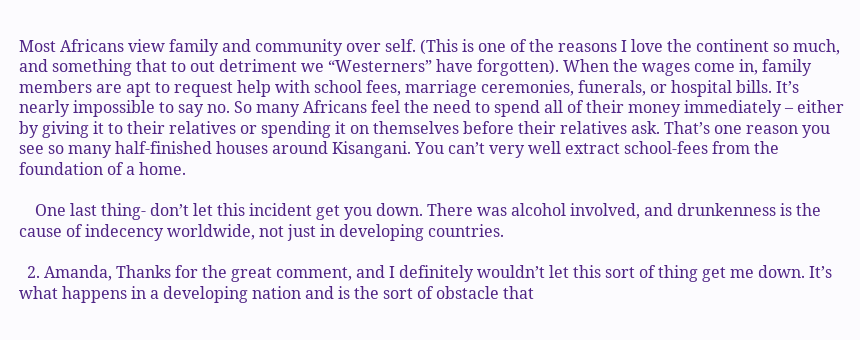Most Africans view family and community over self. (This is one of the reasons I love the continent so much, and something that to out detriment we “Westerners” have forgotten). When the wages come in, family members are apt to request help with school fees, marriage ceremonies, funerals, or hospital bills. It’s nearly impossible to say no. So many Africans feel the need to spend all of their money immediately – either by giving it to their relatives or spending it on themselves before their relatives ask. That’s one reason you see so many half-finished houses around Kisangani. You can’t very well extract school-fees from the foundation of a home.

    One last thing- don’t let this incident get you down. There was alcohol involved, and drunkenness is the cause of indecency worldwide, not just in developing countries.

  2. Amanda, Thanks for the great comment, and I definitely wouldn’t let this sort of thing get me down. It’s what happens in a developing nation and is the sort of obstacle that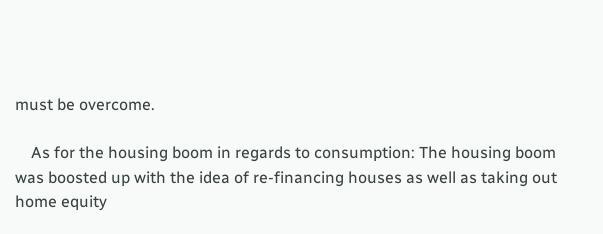must be overcome.

    As for the housing boom in regards to consumption: The housing boom was boosted up with the idea of re-financing houses as well as taking out home equity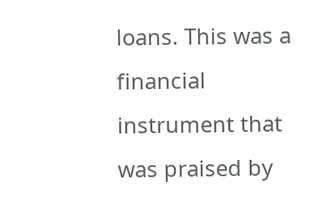loans. This was a financial instrument that was praised by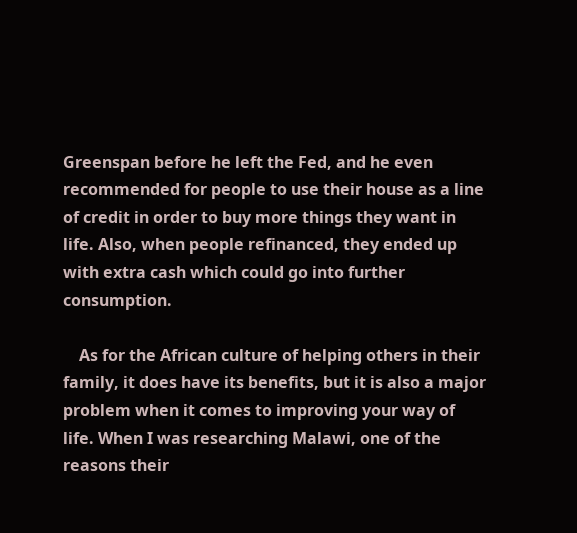Greenspan before he left the Fed, and he even recommended for people to use their house as a line of credit in order to buy more things they want in life. Also, when people refinanced, they ended up with extra cash which could go into further consumption.

    As for the African culture of helping others in their family, it does have its benefits, but it is also a major problem when it comes to improving your way of life. When I was researching Malawi, one of the reasons their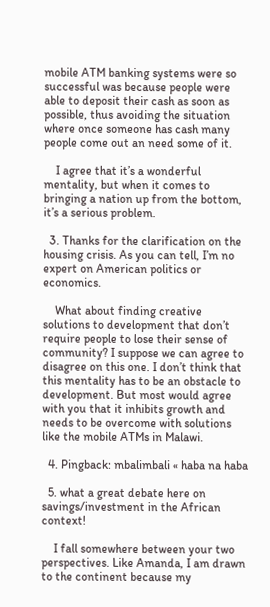mobile ATM banking systems were so successful was because people were able to deposit their cash as soon as possible, thus avoiding the situation where once someone has cash many people come out an need some of it.

    I agree that it’s a wonderful mentality, but when it comes to bringing a nation up from the bottom, it’s a serious problem.

  3. Thanks for the clarification on the housing crisis. As you can tell, I’m no expert on American politics or economics.

    What about finding creative solutions to development that don’t require people to lose their sense of community? I suppose we can agree to disagree on this one. I don’t think that this mentality has to be an obstacle to development. But most would agree with you that it inhibits growth and needs to be overcome with solutions like the mobile ATMs in Malawi.

  4. Pingback: mbalimbali « haba na haba

  5. what a great debate here on savings/investment in the African context!

    I fall somewhere between your two perspectives. Like Amanda, I am drawn to the continent because my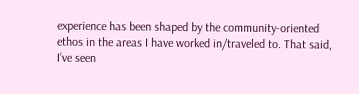experience has been shaped by the community-oriented ethos in the areas I have worked in/traveled to. That said, I’ve seen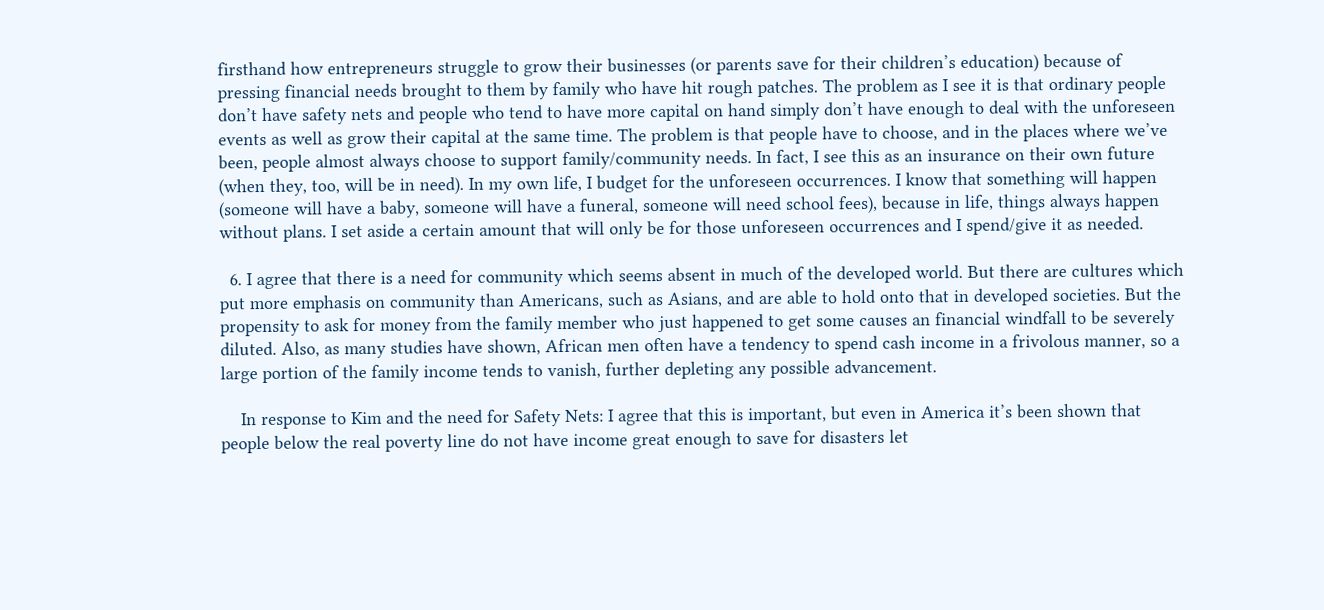firsthand how entrepreneurs struggle to grow their businesses (or parents save for their children’s education) because of pressing financial needs brought to them by family who have hit rough patches. The problem as I see it is that ordinary people don’t have safety nets and people who tend to have more capital on hand simply don’t have enough to deal with the unforeseen events as well as grow their capital at the same time. The problem is that people have to choose, and in the places where we’ve been, people almost always choose to support family/community needs. In fact, I see this as an insurance on their own future (when they, too, will be in need). In my own life, I budget for the unforeseen occurrences. I know that something will happen (someone will have a baby, someone will have a funeral, someone will need school fees), because in life, things always happen without plans. I set aside a certain amount that will only be for those unforeseen occurrences and I spend/give it as needed.

  6. I agree that there is a need for community which seems absent in much of the developed world. But there are cultures which put more emphasis on community than Americans, such as Asians, and are able to hold onto that in developed societies. But the propensity to ask for money from the family member who just happened to get some causes an financial windfall to be severely diluted. Also, as many studies have shown, African men often have a tendency to spend cash income in a frivolous manner, so a large portion of the family income tends to vanish, further depleting any possible advancement.

    In response to Kim and the need for Safety Nets: I agree that this is important, but even in America it’s been shown that people below the real poverty line do not have income great enough to save for disasters let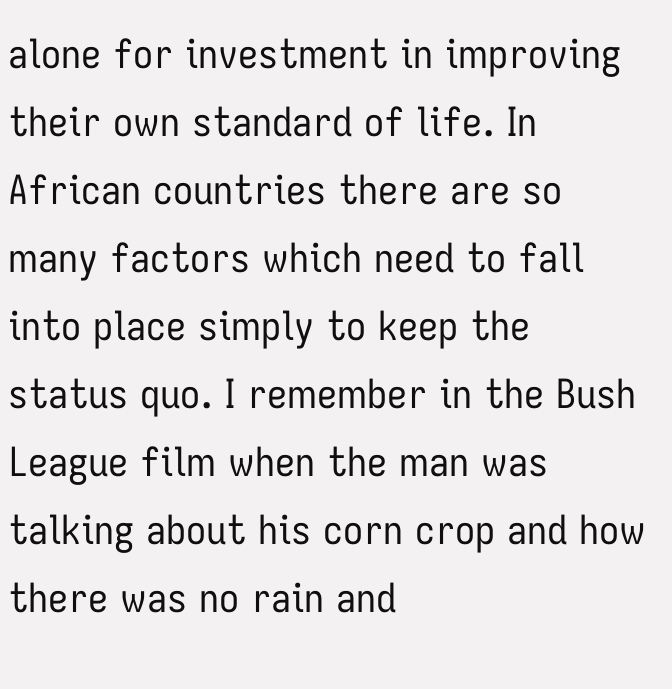alone for investment in improving their own standard of life. In African countries there are so many factors which need to fall into place simply to keep the status quo. I remember in the Bush League film when the man was talking about his corn crop and how there was no rain and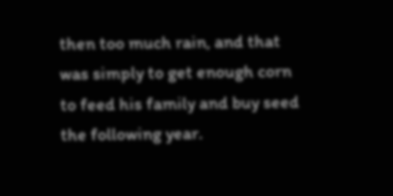then too much rain, and that was simply to get enough corn to feed his family and buy seed the following year.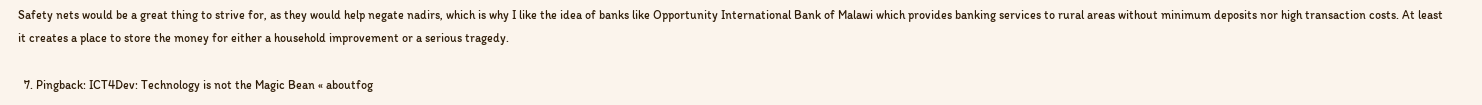Safety nets would be a great thing to strive for, as they would help negate nadirs, which is why I like the idea of banks like Opportunity International Bank of Malawi which provides banking services to rural areas without minimum deposits nor high transaction costs. At least it creates a place to store the money for either a household improvement or a serious tragedy.

  7. Pingback: ICT4Dev: Technology is not the Magic Bean « aboutfog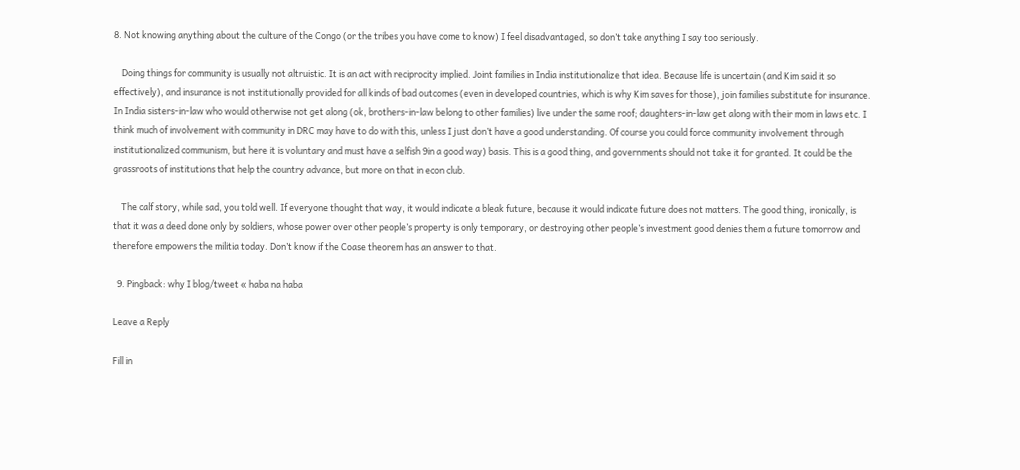8. Not knowing anything about the culture of the Congo (or the tribes you have come to know) I feel disadvantaged, so don’t take anything I say too seriously.

    Doing things for community is usually not altruistic. It is an act with reciprocity implied. Joint families in India institutionalize that idea. Because life is uncertain (and Kim said it so effectively), and insurance is not institutionally provided for all kinds of bad outcomes (even in developed countries, which is why Kim saves for those), join families substitute for insurance. In India sisters-in-law who would otherwise not get along (ok, brothers-in-law belong to other families) live under the same roof; daughters-in-law get along with their mom in laws etc. I think much of involvement with community in DRC may have to do with this, unless I just don’t have a good understanding. Of course you could force community involvement through institutionalized communism, but here it is voluntary and must have a selfish 9in a good way) basis. This is a good thing, and governments should not take it for granted. It could be the grassroots of institutions that help the country advance, but more on that in econ club.

    The calf story, while sad, you told well. If everyone thought that way, it would indicate a bleak future, because it would indicate future does not matters. The good thing, ironically, is that it was a deed done only by soldiers, whose power over other people’s property is only temporary, or destroying other people’s investment good denies them a future tomorrow and therefore empowers the militia today. Don’t know if the Coase theorem has an answer to that.

  9. Pingback: why I blog/tweet « haba na haba

Leave a Reply

Fill in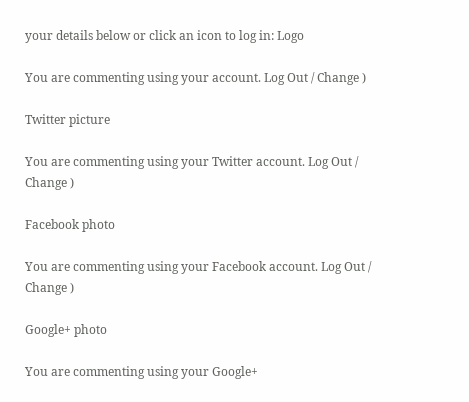your details below or click an icon to log in: Logo

You are commenting using your account. Log Out / Change )

Twitter picture

You are commenting using your Twitter account. Log Out / Change )

Facebook photo

You are commenting using your Facebook account. Log Out / Change )

Google+ photo

You are commenting using your Google+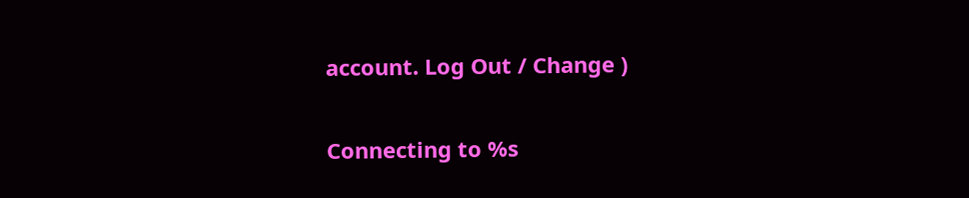account. Log Out / Change )

Connecting to %s